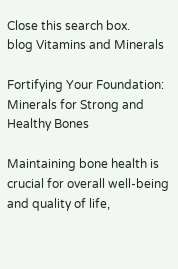Close this search box.
blog Vitamins and Minerals

Fortifying Your Foundation: Minerals for Strong and Healthy Bones

Maintaining bone health is crucial for overall well-being and quality of life,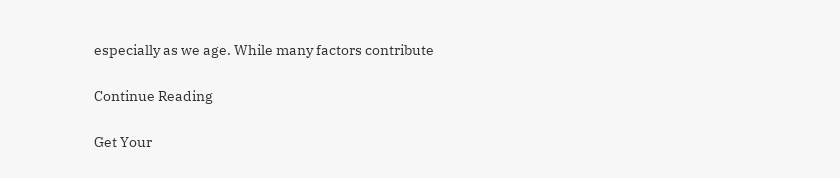especially as we age. While many factors contribute

Continue Reading

Get Your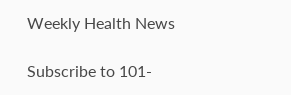Weekly Health News

Subscribe to 101-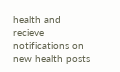health and recieve notifications on new health posts